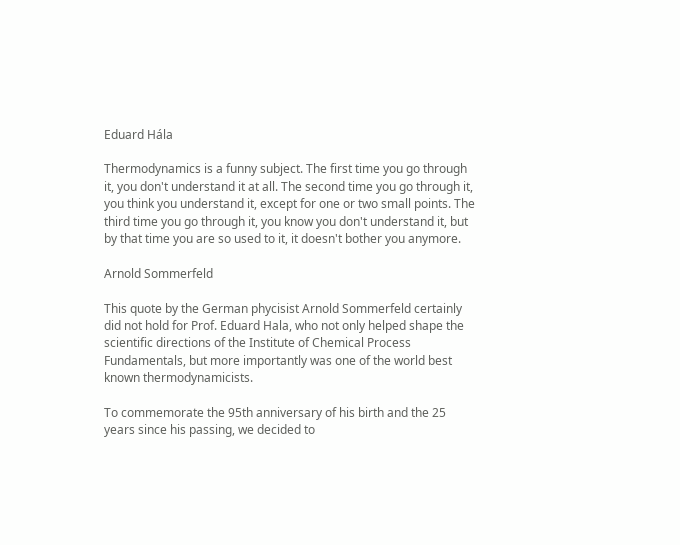Eduard Hála

Thermodynamics is a funny subject. The first time you go through it, you don't understand it at all. The second time you go through it, you think you understand it, except for one or two small points. The third time you go through it, you know you don't understand it, but by that time you are so used to it, it doesn't bother you anymore.

Arnold Sommerfeld

This quote by the German phycisist Arnold Sommerfeld certainly did not hold for Prof. Eduard Hala, who not only helped shape the scientific directions of the Institute of Chemical Process Fundamentals, but more importantly was one of the world best known thermodynamicists.

To commemorate the 95th anniversary of his birth and the 25 years since his passing, we decided to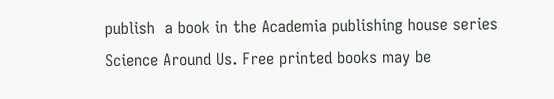publish  a book in the Academia publishing house series Science Around Us. Free printed books may be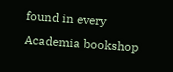found in every Academia bookshop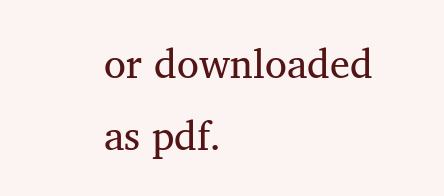or downloaded as pdf.